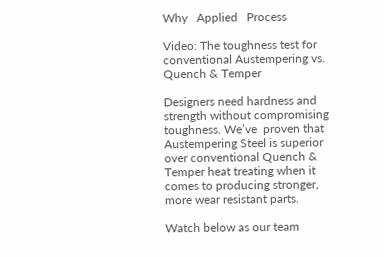Why   Applied   Process

Video: The toughness test for conventional Austempering vs. Quench & Temper

Designers need hardness and strength without compromising toughness. We’ve  proven that Austempering Steel is superior over conventional Quench & Temper heat treating when it comes to producing stronger, more wear resistant parts.

Watch below as our team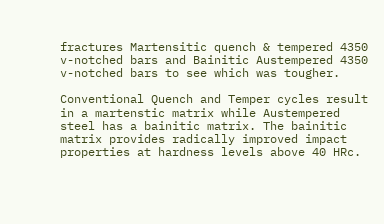fractures Martensitic quench & tempered 4350 v-notched bars and Bainitic Austempered 4350 v-notched bars to see which was tougher.

Conventional Quench and Temper cycles result in a martenstic matrix while Austempered steel has a bainitic matrix. The bainitic matrix provides radically improved impact properties at hardness levels above 40 HRc.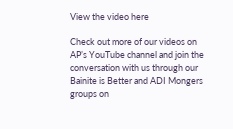View the video here

Check out more of our videos on AP’s YouTube channel and join the conversation with us through our Bainite is Better and ADI Mongers groups on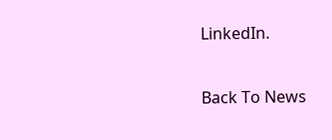LinkedIn.

Back To News